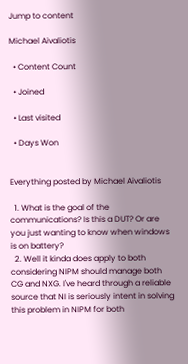Jump to content

Michael Aivaliotis

  • Content Count

  • Joined

  • Last visited

  • Days Won


Everything posted by Michael Aivaliotis

  1. What is the goal of the communications? Is this a DUT? Or are you just wanting to know when windows is on battery?
  2. Well it kinda does apply to both considering NIPM should manage both CG and NXG. I've heard through a reliable source that NI is seriously intent in solving this problem in NIPM for both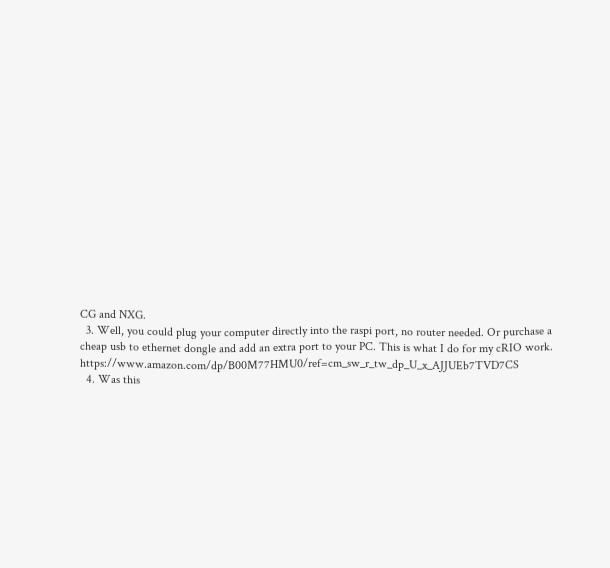CG and NXG.
  3. Well, you could plug your computer directly into the raspi port, no router needed. Or purchase a cheap usb to ethernet dongle and add an extra port to your PC. This is what I do for my cRIO work. https://www.amazon.com/dp/B00M77HMU0/ref=cm_sw_r_tw_dp_U_x_AJJUEb7TVD7CS
  4. Was this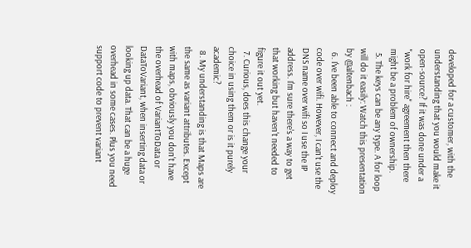developed for a customer, with the understanding that you would make it open-source? If it was done under a "work for hire" agreement then there might be a problem of ownership.
  5. The keys can be any type. A for loop will do it easily: Watch this presentation by @altenbach :
  6. I've been able to connect and deploy code over wifi. However, I can't use the DNS name over wifi so I use the IP address. I'm sure there's a way to get that working but haven't needed to figure it out yet.
  7. Curious, does this change your choice in using them or is it purely academic?
  8. My understanding is that Maps are the same as variant attributes. Except with maps, obviously you don't have the overhead of VariantToData or DataToVariant, when inserting data or looking up data. That can be a huge overhead in some cases. Plus you need support code to prevent variant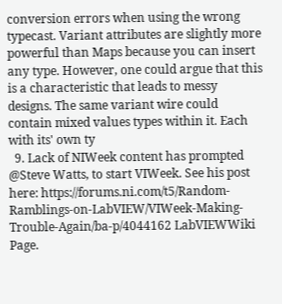conversion errors when using the wrong typecast. Variant attributes are slightly more powerful than Maps because you can insert any type. However, one could argue that this is a characteristic that leads to messy designs. The same variant wire could contain mixed values types within it. Each with its' own ty
  9. Lack of NIWeek content has prompted @Steve Watts, to start VIWeek. See his post here: https://forums.ni.com/t5/Random-Ramblings-on-LabVIEW/VIWeek-Making-Trouble-Again/ba-p/4044162 LabVIEWWiki Page.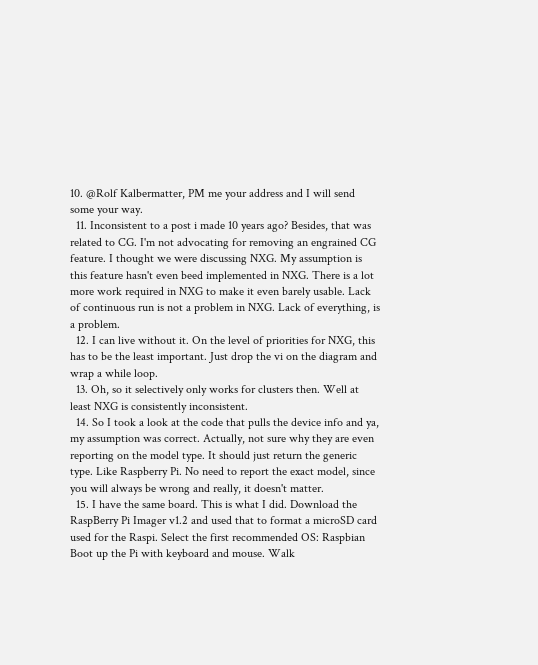10. @Rolf Kalbermatter, PM me your address and I will send some your way.
  11. Inconsistent to a post i made 10 years ago? Besides, that was related to CG. I'm not advocating for removing an engrained CG feature. I thought we were discussing NXG. My assumption is this feature hasn't even beed implemented in NXG. There is a lot more work required in NXG to make it even barely usable. Lack of continuous run is not a problem in NXG. Lack of everything, is a problem.
  12. I can live without it. On the level of priorities for NXG, this has to be the least important. Just drop the vi on the diagram and wrap a while loop.
  13. Oh, so it selectively only works for clusters then. Well at least NXG is consistently inconsistent.
  14. So I took a look at the code that pulls the device info and ya, my assumption was correct. Actually, not sure why they are even reporting on the model type. It should just return the generic type. Like Raspberry Pi. No need to report the exact model, since you will always be wrong and really, it doesn't matter.
  15. I have the same board. This is what I did. Download the RaspBerry Pi Imager v1.2 and used that to format a microSD card used for the Raspi. Select the first recommended OS: Raspbian Boot up the Pi with keyboard and mouse. Walk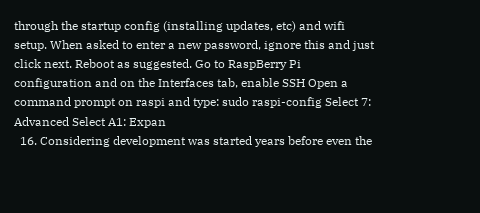through the startup config (installing updates, etc) and wifi setup. When asked to enter a new password, ignore this and just click next. Reboot as suggested. Go to RaspBerry Pi configuration and on the Interfaces tab, enable SSH Open a command prompt on raspi and type: sudo raspi-config Select 7: Advanced Select A1: Expan
  16. Considering development was started years before even the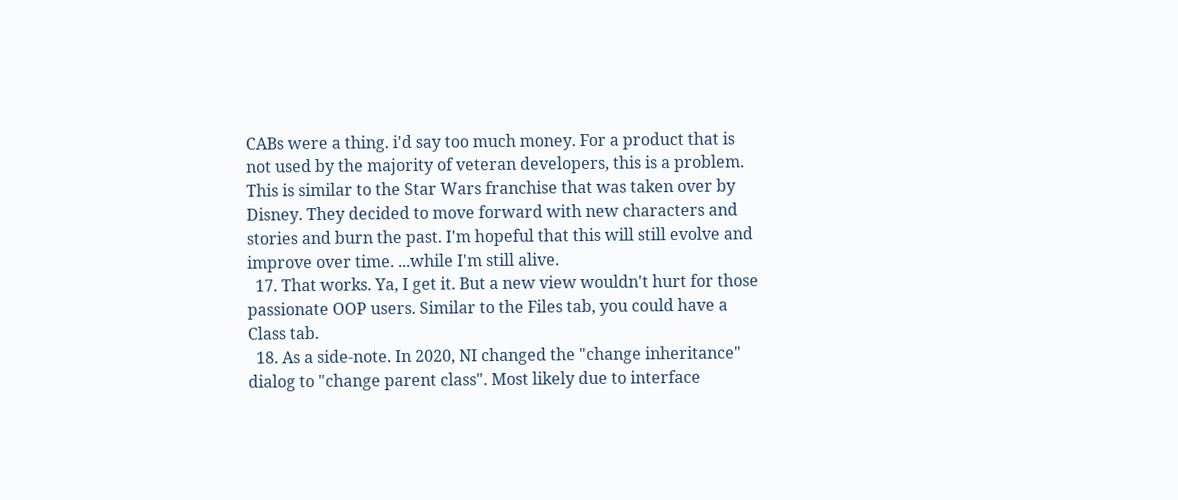CABs were a thing. i'd say too much money. For a product that is not used by the majority of veteran developers, this is a problem. This is similar to the Star Wars franchise that was taken over by Disney. They decided to move forward with new characters and stories and burn the past. I'm hopeful that this will still evolve and improve over time. ...while I'm still alive.
  17. That works. Ya, I get it. But a new view wouldn't hurt for those passionate OOP users. Similar to the Files tab, you could have a Class tab.
  18. As a side-note. In 2020, NI changed the "change inheritance" dialog to "change parent class". Most likely due to interface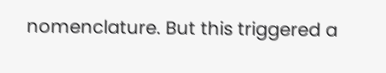nomenclature. But this triggered a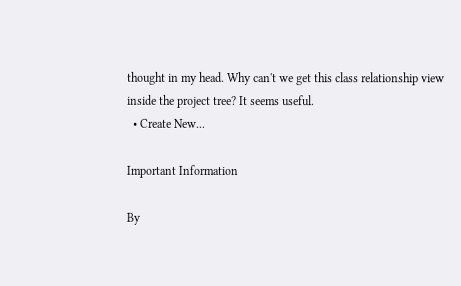thought in my head. Why can't we get this class relationship view inside the project tree? It seems useful.
  • Create New...

Important Information

By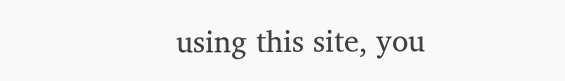using this site, you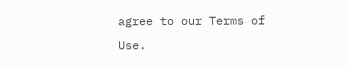agree to our Terms of Use.